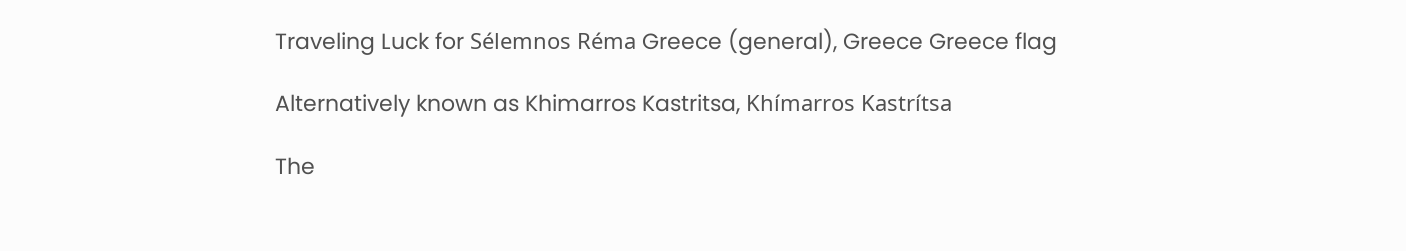Traveling Luck for Sélemnos Réma Greece (general), Greece Greece flag

Alternatively known as Khimarros Kastritsa, Khímarros Kastrítsa

The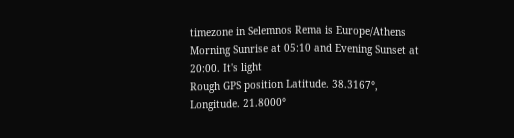timezone in Selemnos Rema is Europe/Athens
Morning Sunrise at 05:10 and Evening Sunset at 20:00. It's light
Rough GPS position Latitude. 38.3167°, Longitude. 21.8000°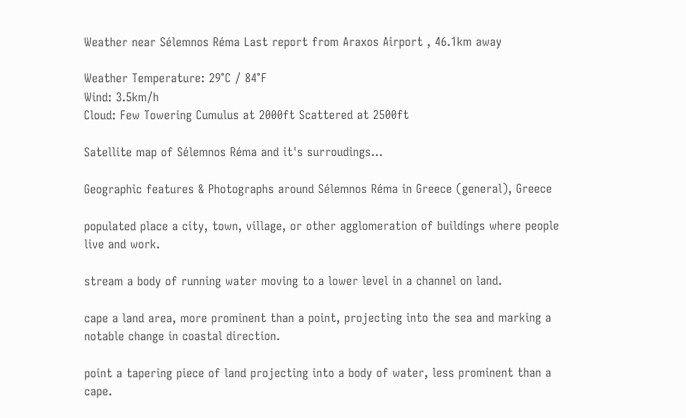Weather near Sélemnos Réma Last report from Araxos Airport , 46.1km away

Weather Temperature: 29°C / 84°F
Wind: 3.5km/h
Cloud: Few Towering Cumulus at 2000ft Scattered at 2500ft

Satellite map of Sélemnos Réma and it's surroudings...

Geographic features & Photographs around Sélemnos Réma in Greece (general), Greece

populated place a city, town, village, or other agglomeration of buildings where people live and work.

stream a body of running water moving to a lower level in a channel on land.

cape a land area, more prominent than a point, projecting into the sea and marking a notable change in coastal direction.

point a tapering piece of land projecting into a body of water, less prominent than a cape.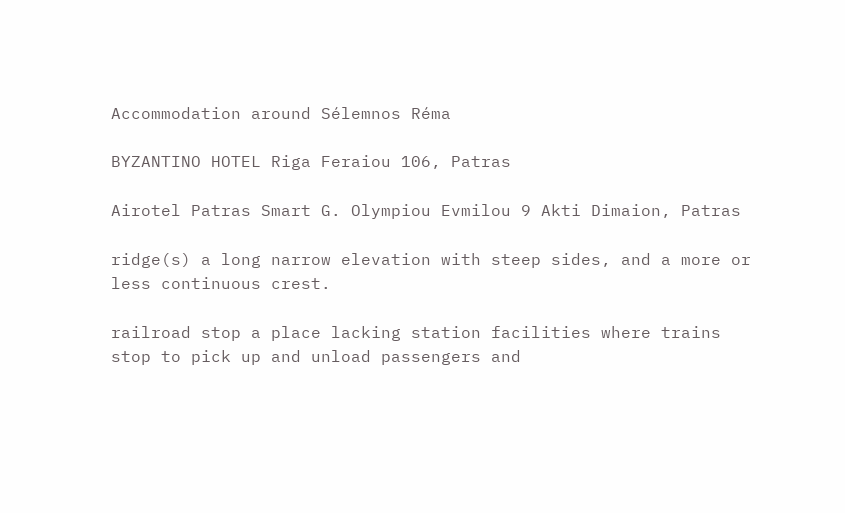Accommodation around Sélemnos Réma

BYZANTINO HOTEL Riga Feraiou 106, Patras

Airotel Patras Smart G. Olympiou Evmilou 9 Akti Dimaion, Patras

ridge(s) a long narrow elevation with steep sides, and a more or less continuous crest.

railroad stop a place lacking station facilities where trains stop to pick up and unload passengers and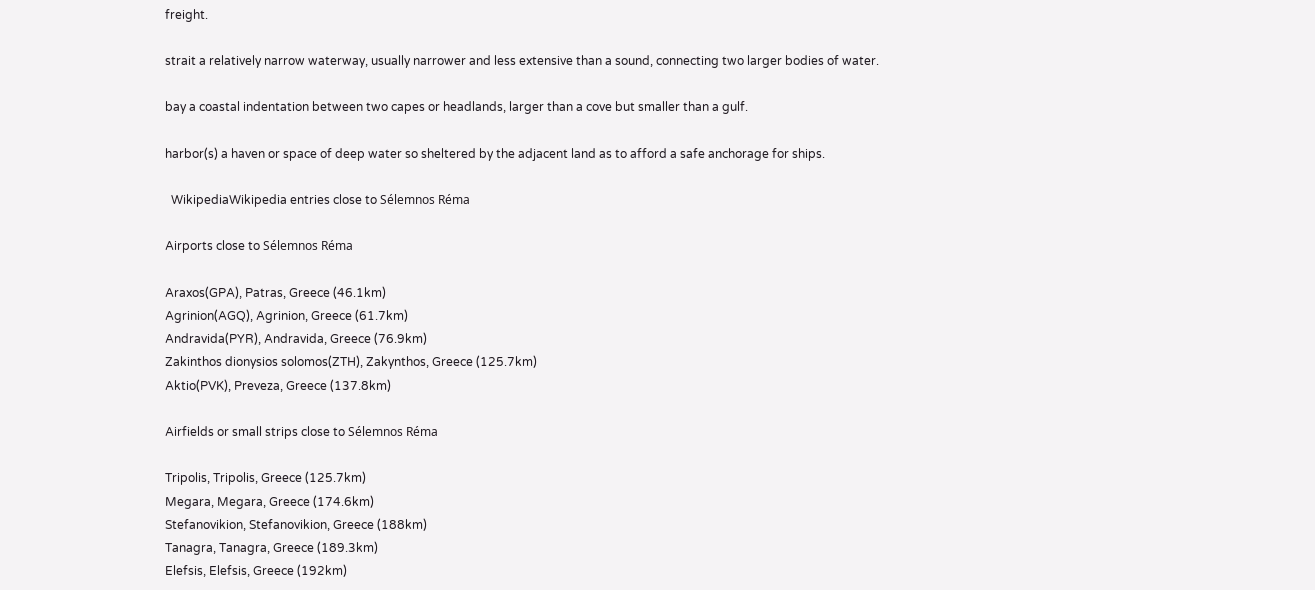freight.

strait a relatively narrow waterway, usually narrower and less extensive than a sound, connecting two larger bodies of water.

bay a coastal indentation between two capes or headlands, larger than a cove but smaller than a gulf.

harbor(s) a haven or space of deep water so sheltered by the adjacent land as to afford a safe anchorage for ships.

  WikipediaWikipedia entries close to Sélemnos Réma

Airports close to Sélemnos Réma

Araxos(GPA), Patras, Greece (46.1km)
Agrinion(AGQ), Agrinion, Greece (61.7km)
Andravida(PYR), Andravida, Greece (76.9km)
Zakinthos dionysios solomos(ZTH), Zakynthos, Greece (125.7km)
Aktio(PVK), Preveza, Greece (137.8km)

Airfields or small strips close to Sélemnos Réma

Tripolis, Tripolis, Greece (125.7km)
Megara, Megara, Greece (174.6km)
Stefanovikion, Stefanovikion, Greece (188km)
Tanagra, Tanagra, Greece (189.3km)
Elefsis, Elefsis, Greece (192km)